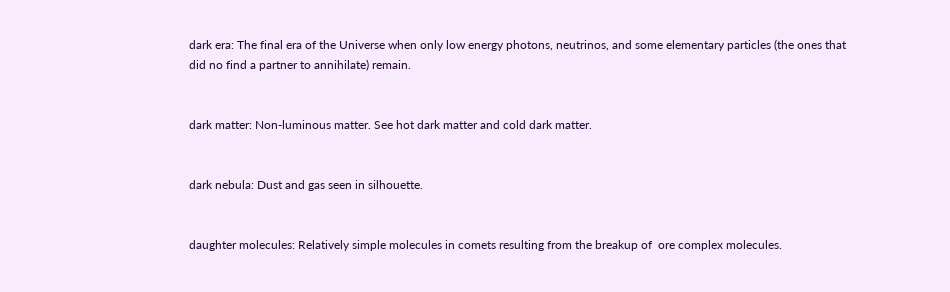dark era: The final era of the Universe when only low energy photons, neutrinos, and some elementary particles (the ones that did no find a partner to annihilate) remain.


dark matter: Non-luminous matter. See hot dark matter and cold dark matter.


dark nebula: Dust and gas seen in silhouette.


daughter molecules: Relatively simple molecules in comets resulting from the breakup of  ore complex molecules.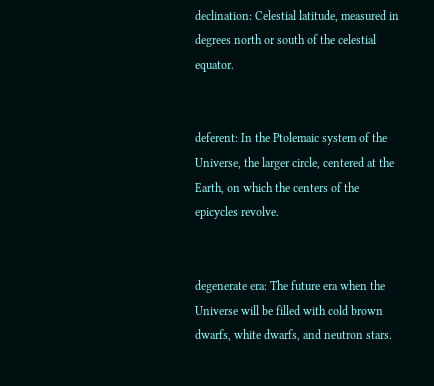declination: Celestial latitude, measured in degrees north or south of the celestial equator.


deferent: In the Ptolemaic system of the Universe, the larger circle, centered at the Earth, on which the centers of the epicycles revolve.


degenerate era: The future era when the Universe will be filled with cold brown dwarfs, white dwarfs, and neutron stars.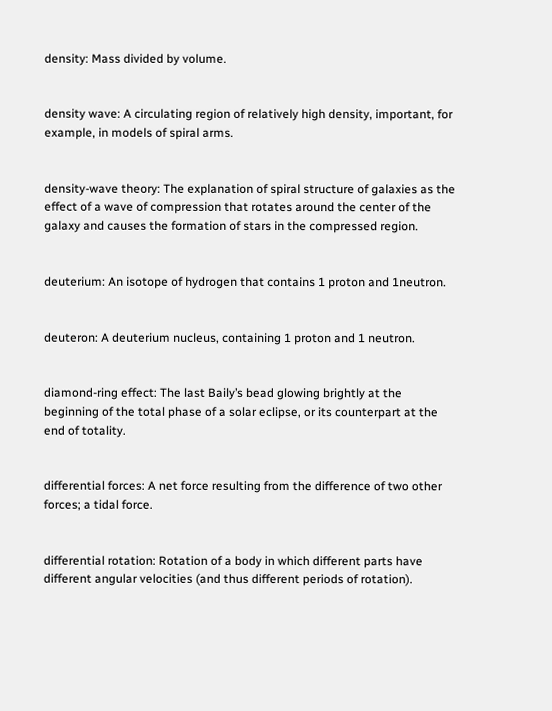density: Mass divided by volume.


density wave: A circulating region of relatively high density, important, for example, in models of spiral arms.


density-wave theory: The explanation of spiral structure of galaxies as the effect of a wave of compression that rotates around the center of the galaxy and causes the formation of stars in the compressed region.


deuterium: An isotope of hydrogen that contains 1 proton and 1neutron.


deuteron: A deuterium nucleus, containing 1 proton and 1 neutron.


diamond-ring effect: The last Baily’s bead glowing brightly at the beginning of the total phase of a solar eclipse, or its counterpart at the end of totality.


differential forces: A net force resulting from the difference of two other forces; a tidal force.


differential rotation: Rotation of a body in which different parts have different angular velocities (and thus different periods of rotation).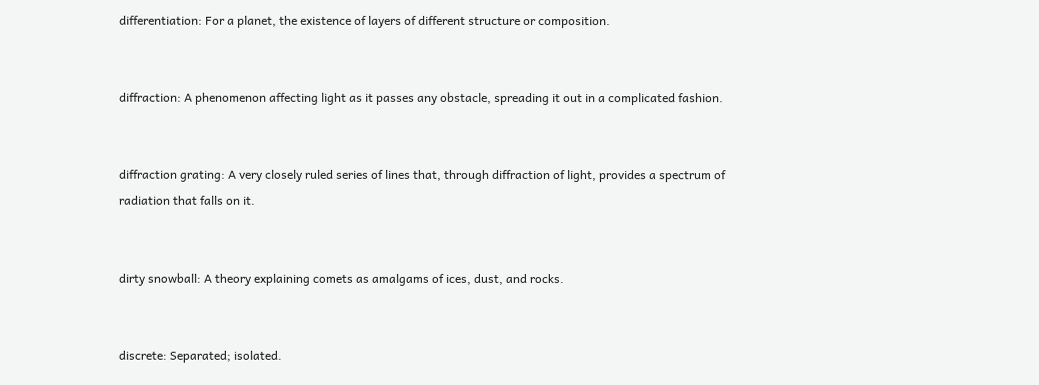differentiation: For a planet, the existence of layers of different structure or composition.


diffraction: A phenomenon affecting light as it passes any obstacle, spreading it out in a complicated fashion.


diffraction grating: A very closely ruled series of lines that, through diffraction of light, provides a spectrum of radiation that falls on it.


dirty snowball: A theory explaining comets as amalgams of ices, dust, and rocks.


discrete: Separated; isolated.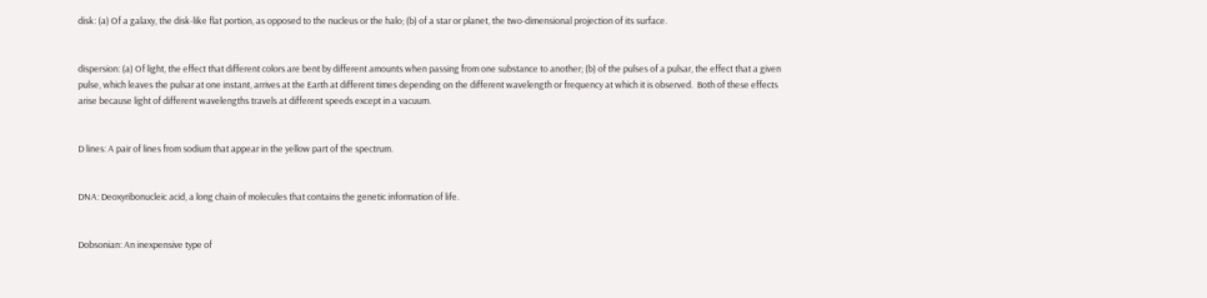disk: (a) Of a galaxy, the disk-like flat portion, as opposed to the nucleus or the halo; (b) of a star or planet, the two-dimensional projection of its surface.


dispersion: (a) Of light, the effect that different colors are bent by different amounts when passing from one substance to another; (b) of the pulses of a pulsar, the effect that a given pulse, which leaves the pulsar at one instant, arrives at the Earth at different times depending on the different wavelength or frequency at which it is observed.  Both of these effects arise because light of different wavelengths travels at different speeds except in a vacuum.


D lines: A pair of lines from sodium that appear in the yellow part of the spectrum.


DNA: Deoxyribonucleic acid, a long chain of molecules that contains the genetic information of life.


Dobsonian: An inexpensive type of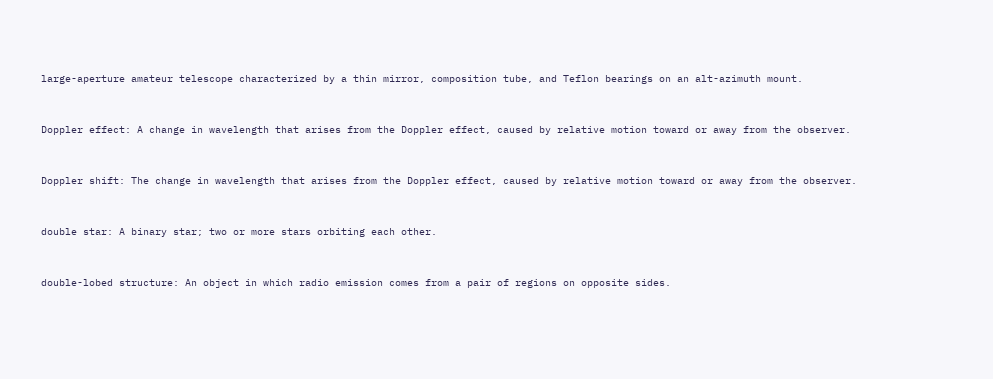large-aperture amateur telescope characterized by a thin mirror, composition tube, and Teflon bearings on an alt-azimuth mount.


Doppler effect: A change in wavelength that arises from the Doppler effect, caused by relative motion toward or away from the observer.


Doppler shift: The change in wavelength that arises from the Doppler effect, caused by relative motion toward or away from the observer.


double star: A binary star; two or more stars orbiting each other.


double-lobed structure: An object in which radio emission comes from a pair of regions on opposite sides.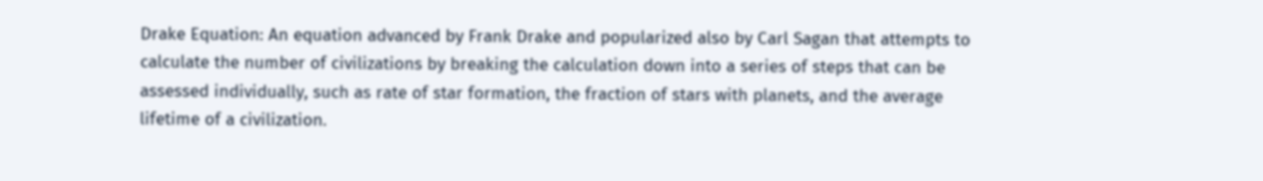Drake Equation: An equation advanced by Frank Drake and popularized also by Carl Sagan that attempts to calculate the number of civilizations by breaking the calculation down into a series of steps that can be assessed individually, such as rate of star formation, the fraction of stars with planets, and the average lifetime of a civilization.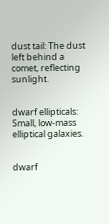dust tail: The dust left behind a comet, reflecting sunlight.


dwarf ellipticals: Small, low-mass elliptical galaxies.


dwarf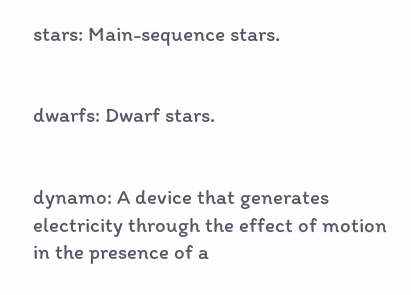stars: Main-sequence stars.


dwarfs: Dwarf stars.


dynamo: A device that generates electricity through the effect of motion in the presence of a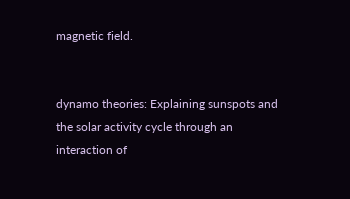magnetic field.


dynamo theories: Explaining sunspots and the solar activity cycle through an interaction of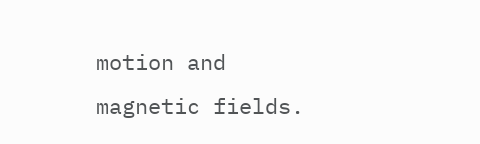motion and magnetic fields.